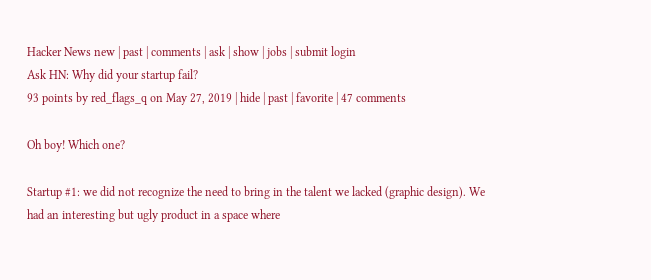Hacker News new | past | comments | ask | show | jobs | submit login
Ask HN: Why did your startup fail?
93 points by red_flags_q on May 27, 2019 | hide | past | favorite | 47 comments

Oh boy! Which one?

Startup #1: we did not recognize the need to bring in the talent we lacked (graphic design). We had an interesting but ugly product in a space where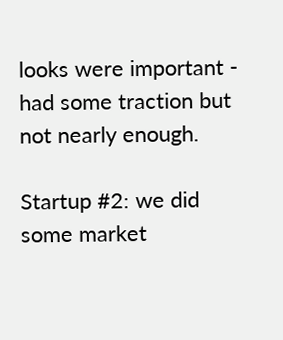looks were important - had some traction but not nearly enough.

Startup #2: we did some market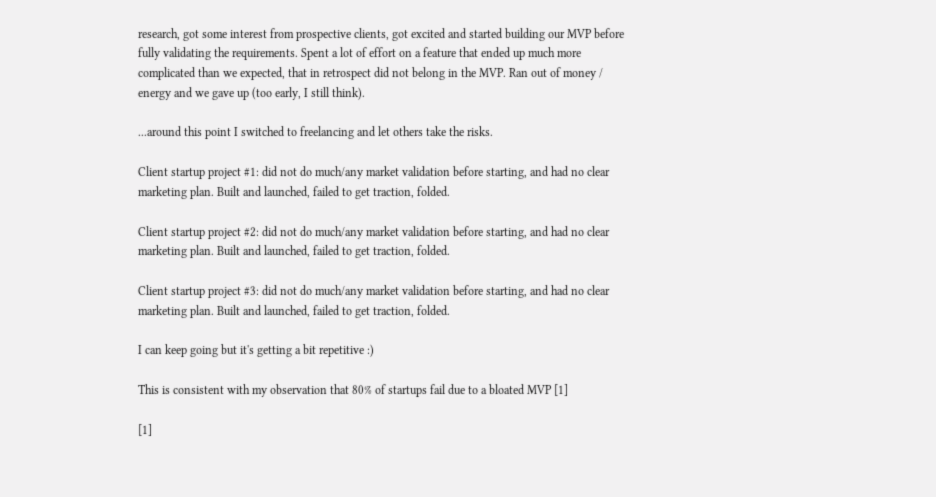research, got some interest from prospective clients, got excited and started building our MVP before fully validating the requirements. Spent a lot of effort on a feature that ended up much more complicated than we expected, that in retrospect did not belong in the MVP. Ran out of money / energy and we gave up (too early, I still think).

...around this point I switched to freelancing and let others take the risks.

Client startup project #1: did not do much/any market validation before starting, and had no clear marketing plan. Built and launched, failed to get traction, folded.

Client startup project #2: did not do much/any market validation before starting, and had no clear marketing plan. Built and launched, failed to get traction, folded.

Client startup project #3: did not do much/any market validation before starting, and had no clear marketing plan. Built and launched, failed to get traction, folded.

I can keep going but it's getting a bit repetitive :)

This is consistent with my observation that 80% of startups fail due to a bloated MVP [1]

[1]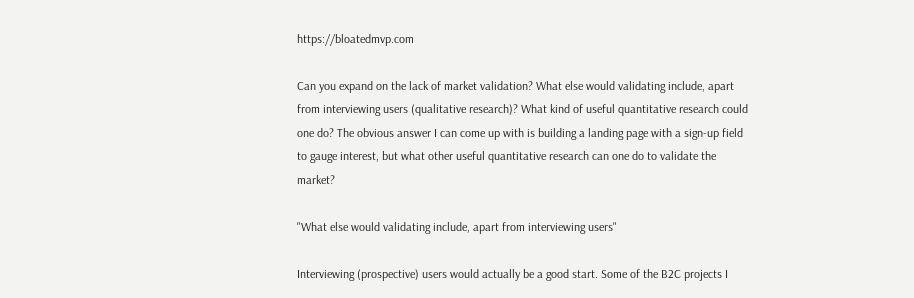https://bloatedmvp.com

Can you expand on the lack of market validation? What else would validating include, apart from interviewing users (qualitative research)? What kind of useful quantitative research could one do? The obvious answer I can come up with is building a landing page with a sign-up field to gauge interest, but what other useful quantitative research can one do to validate the market?

"What else would validating include, apart from interviewing users"

Interviewing (prospective) users would actually be a good start. Some of the B2C projects I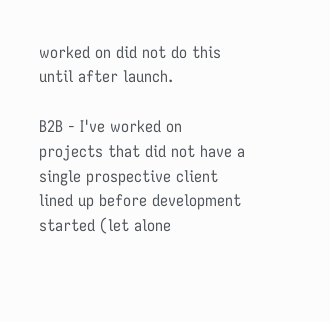worked on did not do this until after launch.

B2B - I've worked on projects that did not have a single prospective client lined up before development started (let alone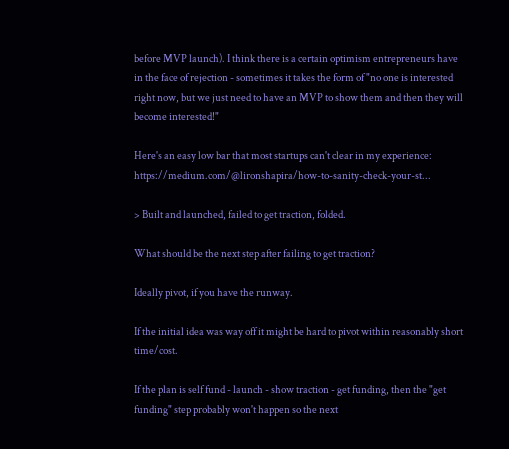before MVP launch). I think there is a certain optimism entrepreneurs have in the face of rejection - sometimes it takes the form of "no one is interested right now, but we just need to have an MVP to show them and then they will become interested!"

Here's an easy low bar that most startups can't clear in my experience: https://medium.com/@lironshapira/how-to-sanity-check-your-st...

> Built and launched, failed to get traction, folded.

What should be the next step after failing to get traction?

Ideally pivot, if you have the runway.

If the initial idea was way off it might be hard to pivot within reasonably short time/cost.

If the plan is self fund - launch - show traction - get funding, then the "get funding" step probably won't happen so the next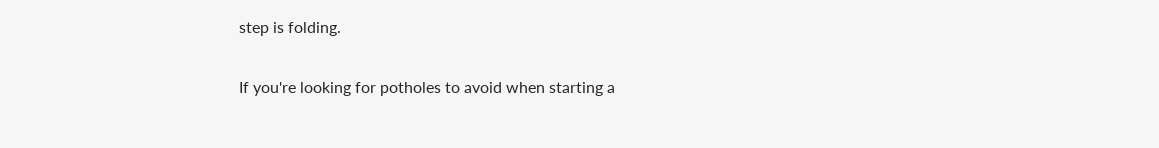step is folding.

If you're looking for potholes to avoid when starting a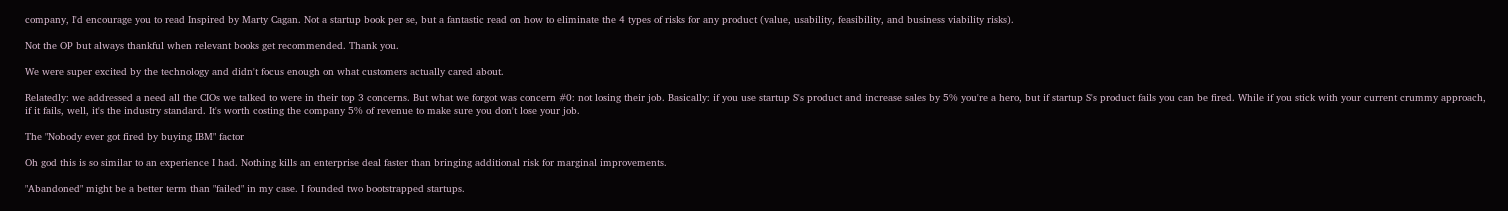company, I'd encourage you to read Inspired by Marty Cagan. Not a startup book per se, but a fantastic read on how to eliminate the 4 types of risks for any product (value, usability, feasibility, and business viability risks).

Not the OP but always thankful when relevant books get recommended. Thank you.

We were super excited by the technology and didn't focus enough on what customers actually cared about.

Relatedly: we addressed a need all the CIOs we talked to were in their top 3 concerns. But what we forgot was concern #0: not losing their job. Basically: if you use startup S's product and increase sales by 5% you're a hero, but if startup S's product fails you can be fired. While if you stick with your current crummy approach, if it fails, well, it's the industry standard. It's worth costing the company 5% of revenue to make sure you don't lose your job.

The "Nobody ever got fired by buying IBM" factor

Oh god this is so similar to an experience I had. Nothing kills an enterprise deal faster than bringing additional risk for marginal improvements.

"Abandoned" might be a better term than "failed" in my case. I founded two bootstrapped startups.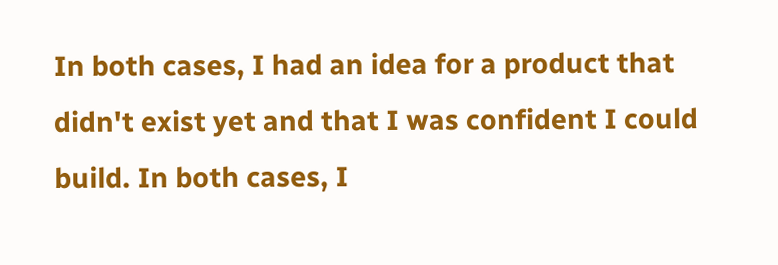In both cases, I had an idea for a product that didn't exist yet and that I was confident I could build. In both cases, I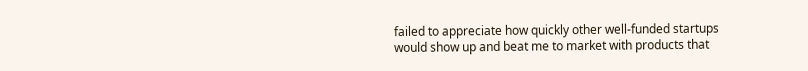failed to appreciate how quickly other well-funded startups would show up and beat me to market with products that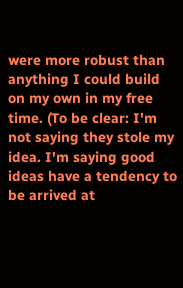were more robust than anything I could build on my own in my free time. (To be clear: I'm not saying they stole my idea. I'm saying good ideas have a tendency to be arrived at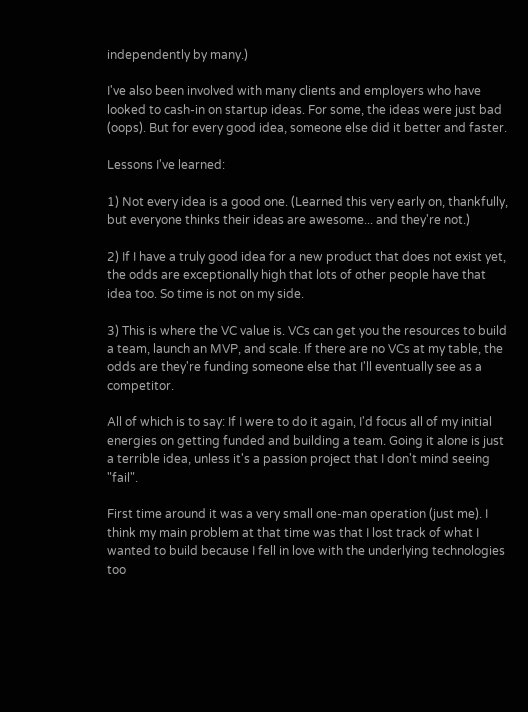independently by many.)

I've also been involved with many clients and employers who have looked to cash-in on startup ideas. For some, the ideas were just bad (oops). But for every good idea, someone else did it better and faster.

Lessons I've learned:

1) Not every idea is a good one. (Learned this very early on, thankfully, but everyone thinks their ideas are awesome... and they're not.)

2) If I have a truly good idea for a new product that does not exist yet, the odds are exceptionally high that lots of other people have that idea too. So time is not on my side.

3) This is where the VC value is. VCs can get you the resources to build a team, launch an MVP, and scale. If there are no VCs at my table, the odds are they're funding someone else that I'll eventually see as a competitor.

All of which is to say: If I were to do it again, I'd focus all of my initial energies on getting funded and building a team. Going it alone is just a terrible idea, unless it's a passion project that I don't mind seeing "fail".

First time around it was a very small one-man operation (just me). I think my main problem at that time was that I lost track of what I wanted to build because I fell in love with the underlying technologies too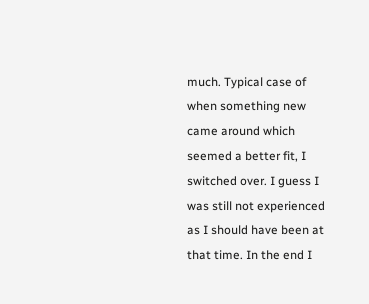much. Typical case of when something new came around which seemed a better fit, I switched over. I guess I was still not experienced as I should have been at that time. In the end I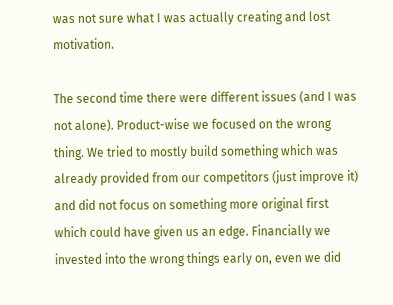was not sure what I was actually creating and lost motivation.

The second time there were different issues (and I was not alone). Product-wise we focused on the wrong thing. We tried to mostly build something which was already provided from our competitors (just improve it) and did not focus on something more original first which could have given us an edge. Financially we invested into the wrong things early on, even we did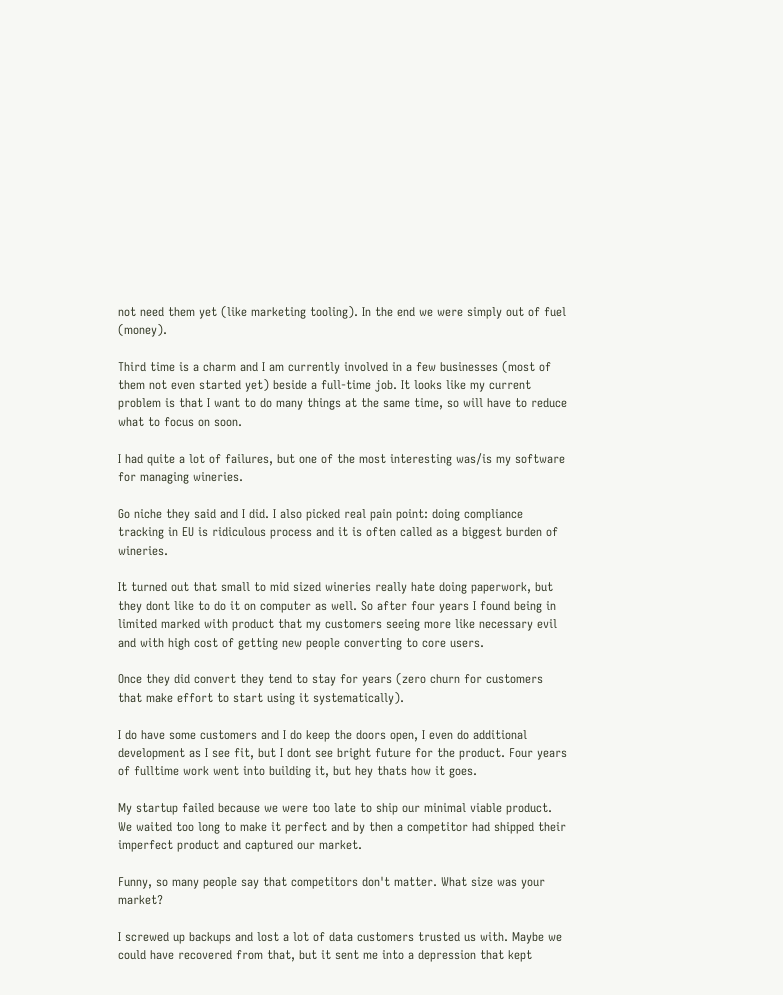not need them yet (like marketing tooling). In the end we were simply out of fuel (money).

Third time is a charm and I am currently involved in a few businesses (most of them not even started yet) beside a full-time job. It looks like my current problem is that I want to do many things at the same time, so will have to reduce what to focus on soon.

I had quite a lot of failures, but one of the most interesting was/is my software for managing wineries.

Go niche they said and I did. I also picked real pain point: doing compliance tracking in EU is ridiculous process and it is often called as a biggest burden of wineries.

It turned out that small to mid sized wineries really hate doing paperwork, but they dont like to do it on computer as well. So after four years I found being in limited marked with product that my customers seeing more like necessary evil and with high cost of getting new people converting to core users.

Once they did convert they tend to stay for years (zero churn for customers that make effort to start using it systematically).

I do have some customers and I do keep the doors open, I even do additional development as I see fit, but I dont see bright future for the product. Four years of fulltime work went into building it, but hey thats how it goes.

My startup failed because we were too late to ship our minimal viable product. We waited too long to make it perfect and by then a competitor had shipped their imperfect product and captured our market.

Funny, so many people say that competitors don't matter. What size was your market?

I screwed up backups and lost a lot of data customers trusted us with. Maybe we could have recovered from that, but it sent me into a depression that kept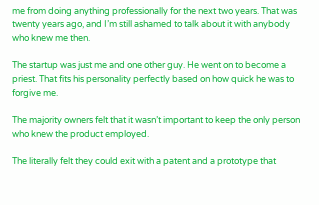me from doing anything professionally for the next two years. That was twenty years ago, and I’m still ashamed to talk about it with anybody who knew me then.

The startup was just me and one other guy. He went on to become a priest. That fits his personality perfectly based on how quick he was to forgive me.

The majority owners felt that it wasn’t important to keep the only person who knew the product employed.

The literally felt they could exit with a patent and a prototype that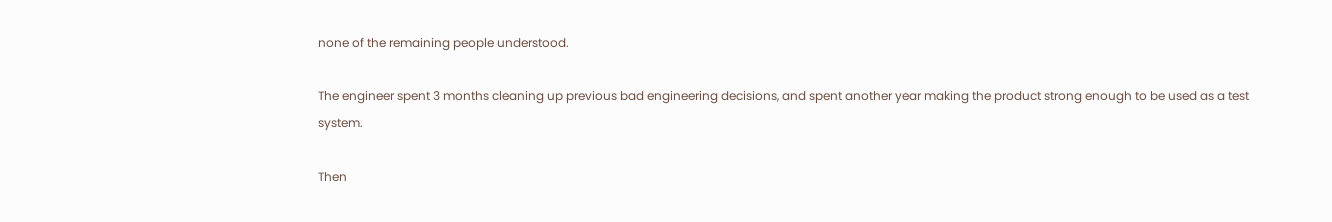none of the remaining people understood.

The engineer spent 3 months cleaning up previous bad engineering decisions, and spent another year making the product strong enough to be used as a test system.

Then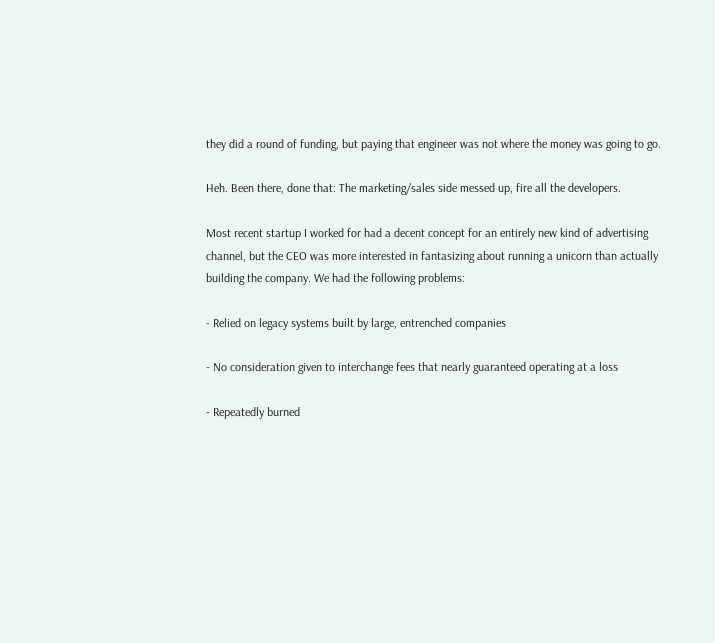they did a round of funding, but paying that engineer was not where the money was going to go.

Heh. Been there, done that: The marketing/sales side messed up, fire all the developers.

Most recent startup I worked for had a decent concept for an entirely new kind of advertising channel, but the CEO was more interested in fantasizing about running a unicorn than actually building the company. We had the following problems:

- Relied on legacy systems built by large, entrenched companies

- No consideration given to interchange fees that nearly guaranteed operating at a loss

- Repeatedly burned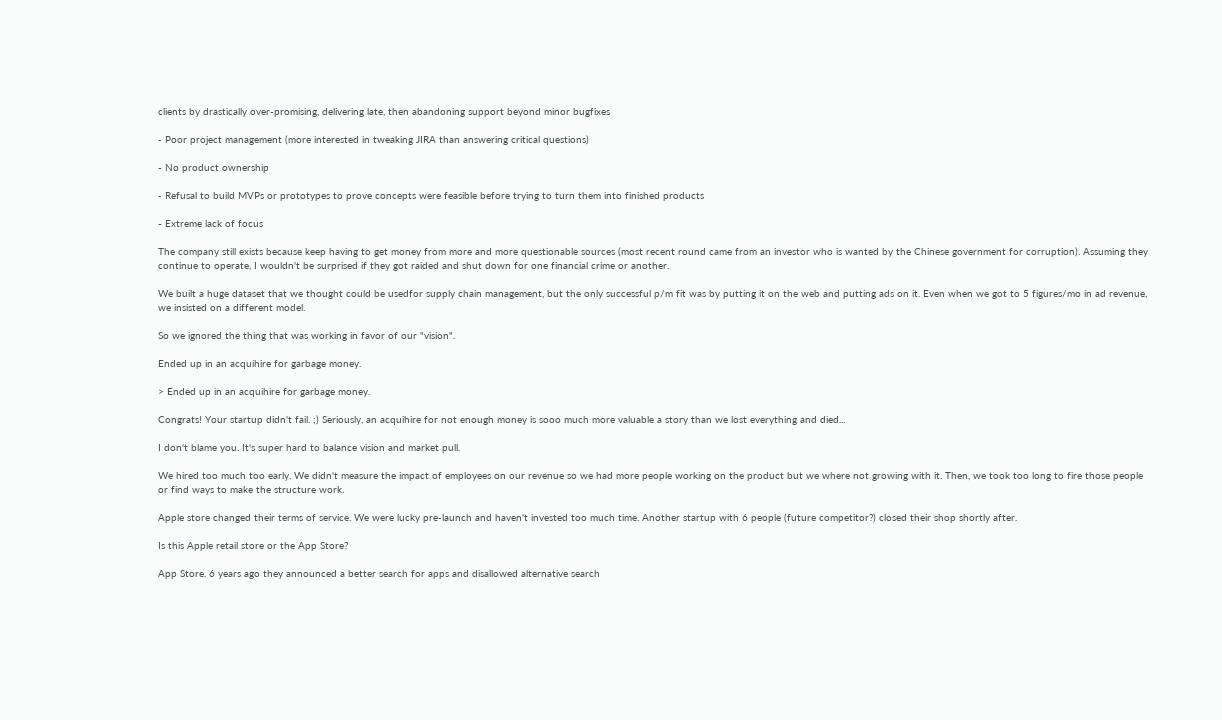clients by drastically over-promising, delivering late, then abandoning support beyond minor bugfixes

- Poor project management (more interested in tweaking JIRA than answering critical questions)

- No product ownership

- Refusal to build MVPs or prototypes to prove concepts were feasible before trying to turn them into finished products

- Extreme lack of focus

The company still exists because keep having to get money from more and more questionable sources (most recent round came from an investor who is wanted by the Chinese government for corruption). Assuming they continue to operate, I wouldn't be surprised if they got raided and shut down for one financial crime or another.

We built a huge dataset that we thought could be usedfor supply chain management, but the only successful p/m fit was by putting it on the web and putting ads on it. Even when we got to 5 figures/mo in ad revenue, we insisted on a different model.

So we ignored the thing that was working in favor of our "vision".

Ended up in an acquihire for garbage money.

> Ended up in an acquihire for garbage money.

Congrats! Your startup didn't fail. ;) Seriously, an acquihire for not enough money is sooo much more valuable a story than we lost everything and died...

I don't blame you. It's super hard to balance vision and market pull.

We hired too much too early. We didn't measure the impact of employees on our revenue so we had more people working on the product but we where not growing with it. Then, we took too long to fire those people or find ways to make the structure work.

Apple store changed their terms of service. We were lucky pre-launch and haven't invested too much time. Another startup with 6 people (future competitor?) closed their shop shortly after.

Is this Apple retail store or the App Store?

App Store. 6 years ago they announced a better search for apps and disallowed alternative search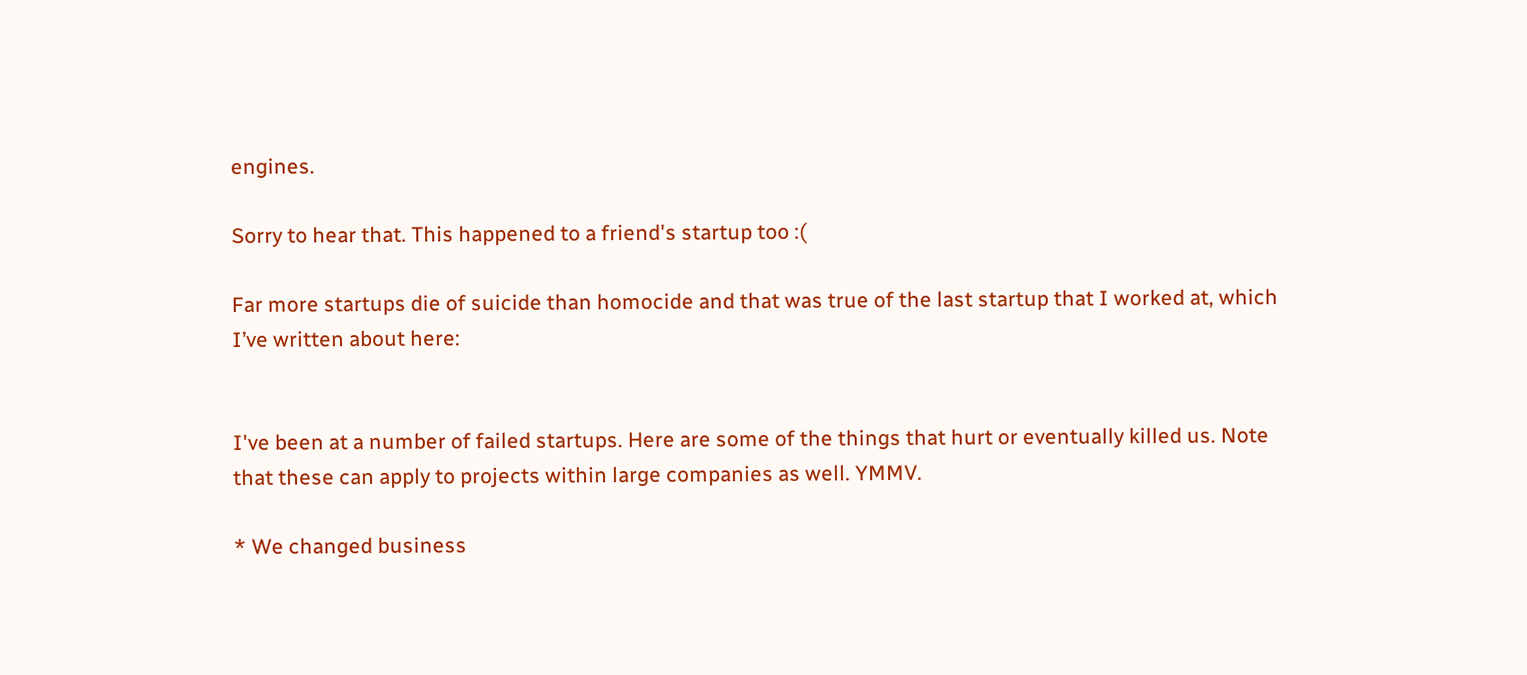engines.

Sorry to hear that. This happened to a friend's startup too :(

Far more startups die of suicide than homocide and that was true of the last startup that I worked at, which I’ve written about here:


I've been at a number of failed startups. Here are some of the things that hurt or eventually killed us. Note that these can apply to projects within large companies as well. YMMV.

* We changed business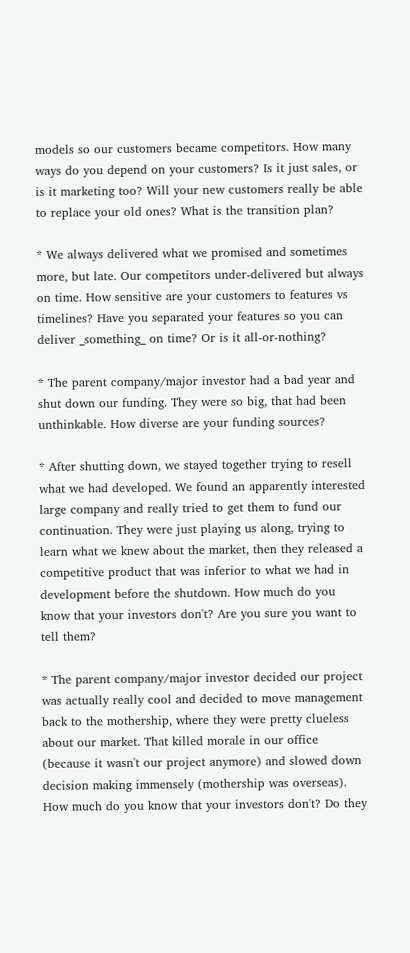models so our customers became competitors. How many ways do you depend on your customers? Is it just sales, or is it marketing too? Will your new customers really be able to replace your old ones? What is the transition plan?

* We always delivered what we promised and sometimes more, but late. Our competitors under-delivered but always on time. How sensitive are your customers to features vs timelines? Have you separated your features so you can deliver _something_ on time? Or is it all-or-nothing?

* The parent company/major investor had a bad year and shut down our funding. They were so big, that had been unthinkable. How diverse are your funding sources?

* After shutting down, we stayed together trying to resell what we had developed. We found an apparently interested large company and really tried to get them to fund our continuation. They were just playing us along, trying to learn what we knew about the market, then they released a competitive product that was inferior to what we had in development before the shutdown. How much do you know that your investors don't? Are you sure you want to tell them?

* The parent company/major investor decided our project was actually really cool and decided to move management back to the mothership, where they were pretty clueless about our market. That killed morale in our office (because it wasn't our project anymore) and slowed down decision making immensely (mothership was overseas). How much do you know that your investors don't? Do they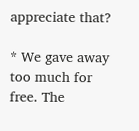appreciate that?

* We gave away too much for free. The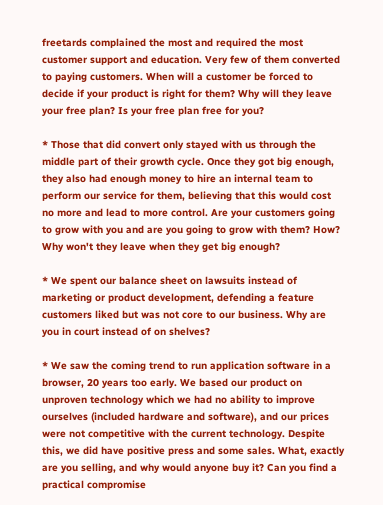freetards complained the most and required the most customer support and education. Very few of them converted to paying customers. When will a customer be forced to decide if your product is right for them? Why will they leave your free plan? Is your free plan free for you?

* Those that did convert only stayed with us through the middle part of their growth cycle. Once they got big enough, they also had enough money to hire an internal team to perform our service for them, believing that this would cost no more and lead to more control. Are your customers going to grow with you and are you going to grow with them? How? Why won't they leave when they get big enough?

* We spent our balance sheet on lawsuits instead of marketing or product development, defending a feature customers liked but was not core to our business. Why are you in court instead of on shelves?

* We saw the coming trend to run application software in a browser, 20 years too early. We based our product on unproven technology which we had no ability to improve ourselves (included hardware and software), and our prices were not competitive with the current technology. Despite this, we did have positive press and some sales. What, exactly are you selling, and why would anyone buy it? Can you find a practical compromise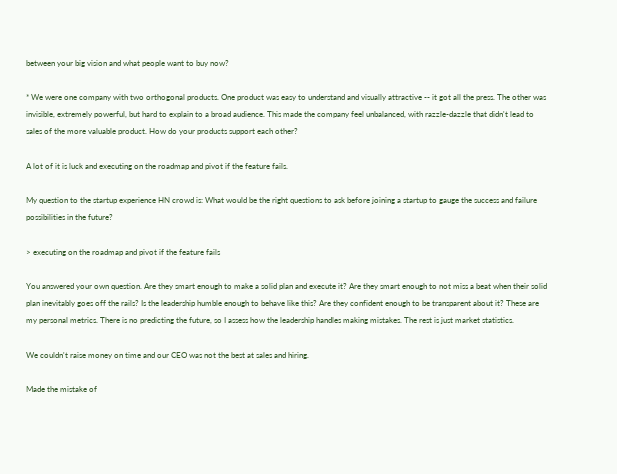between your big vision and what people want to buy now?

* We were one company with two orthogonal products. One product was easy to understand and visually attractive -- it got all the press. The other was invisible, extremely powerful, but hard to explain to a broad audience. This made the company feel unbalanced, with razzle-dazzle that didn't lead to sales of the more valuable product. How do your products support each other?

A lot of it is luck and executing on the roadmap and pivot if the feature fails.

My question to the startup experience HN crowd is: What would be the right questions to ask before joining a startup to gauge the success and failure possibilities in the future?

> executing on the roadmap and pivot if the feature fails

You answered your own question. Are they smart enough to make a solid plan and execute it? Are they smart enough to not miss a beat when their solid plan inevitably goes off the rails? Is the leadership humble enough to behave like this? Are they confident enough to be transparent about it? These are my personal metrics. There is no predicting the future, so I assess how the leadership handles making mistakes. The rest is just market statistics.

We couldn't raise money on time and our CEO was not the best at sales and hiring.

Made the mistake of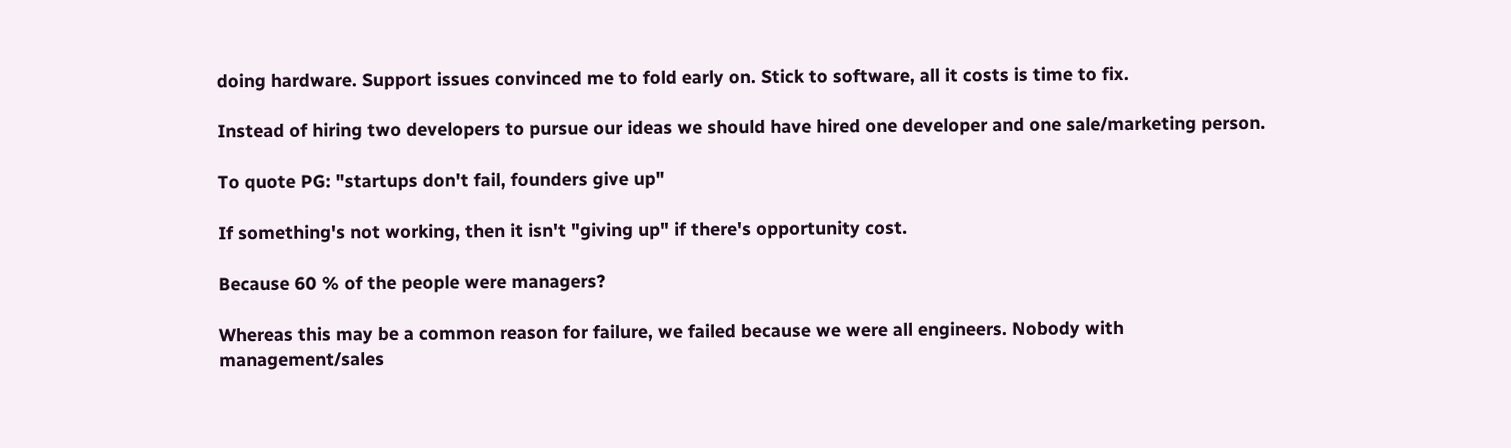doing hardware. Support issues convinced me to fold early on. Stick to software, all it costs is time to fix.

Instead of hiring two developers to pursue our ideas we should have hired one developer and one sale/marketing person.

To quote PG: "startups don't fail, founders give up"

If something's not working, then it isn't "giving up" if there's opportunity cost.

Because 60 % of the people were managers?

Whereas this may be a common reason for failure, we failed because we were all engineers. Nobody with management/sales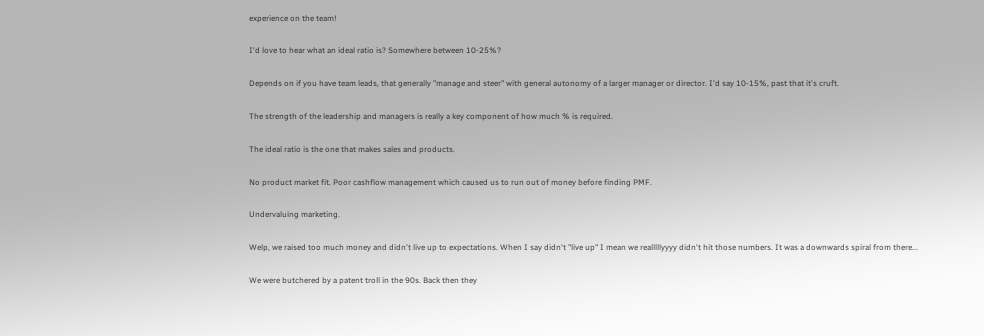experience on the team!

I'd love to hear what an ideal ratio is? Somewhere between 10-25%?

Depends on if you have team leads, that generally "manage and steer" with general autonomy of a larger manager or director. I'd say 10-15%, past that it's cruft.

The strength of the leadership and managers is really a key component of how much % is required.

The ideal ratio is the one that makes sales and products.

No product market fit. Poor cashflow management which caused us to run out of money before finding PMF.

Undervaluing marketing.

Welp, we raised too much money and didn't live up to expectations. When I say didn't "live up" I mean we realllllyyyy didn't hit those numbers. It was a downwards spiral from there...

We were butchered by a patent troll in the 90s. Back then they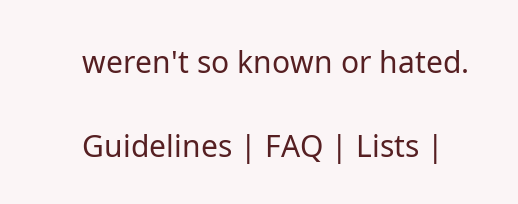weren't so known or hated.

Guidelines | FAQ | Lists |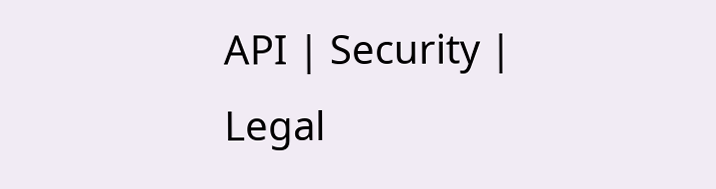API | Security | Legal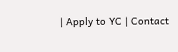| Apply to YC | Contact